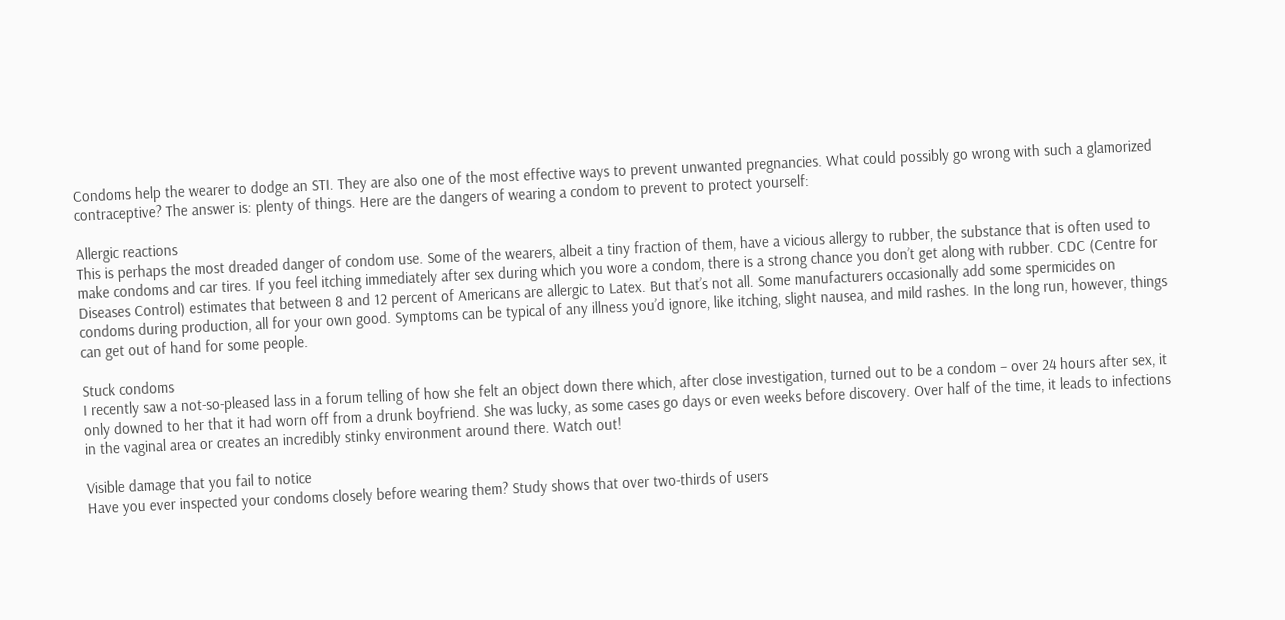Condoms help the wearer to dodge an STI. They are also one of the most effective ways to prevent unwanted pregnancies. What could possibly go wrong with such a glamorized contraceptive? The answer is: plenty of things. Here are the dangers of wearing a condom to prevent to protect yourself:

Allergic reactions
This is perhaps the most dreaded danger of condom use. Some of the wearers, albeit a tiny fraction of them, have a vicious allergy to rubber, the substance that is often used to make condoms and car tires. If you feel itching immediately after sex during which you wore a condom, there is a strong chance you don’t get along with rubber. CDC (Centre for Diseases Control) estimates that between 8 and 12 percent of Americans are allergic to Latex. But that’s not all. Some manufacturers occasionally add some spermicides on condoms during production, all for your own good. Symptoms can be typical of any illness you’d ignore, like itching, slight nausea, and mild rashes. In the long run, however, things can get out of hand for some people.

Stuck condoms
I recently saw a not-so-pleased lass in a forum telling of how she felt an object down there which, after close investigation, turned out to be a condom – over 24 hours after sex, it only downed to her that it had worn off from a drunk boyfriend. She was lucky, as some cases go days or even weeks before discovery. Over half of the time, it leads to infections in the vaginal area or creates an incredibly stinky environment around there. Watch out!

Visible damage that you fail to notice
Have you ever inspected your condoms closely before wearing them? Study shows that over two-thirds of users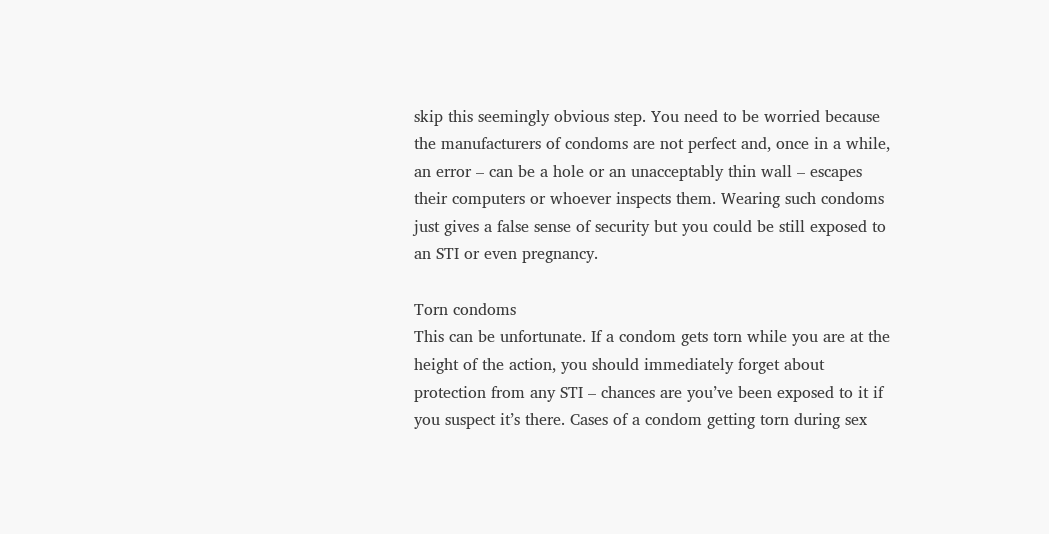skip this seemingly obvious step. You need to be worried because the manufacturers of condoms are not perfect and, once in a while, an error – can be a hole or an unacceptably thin wall – escapes their computers or whoever inspects them. Wearing such condoms just gives a false sense of security but you could be still exposed to an STI or even pregnancy.

Torn condoms
This can be unfortunate. If a condom gets torn while you are at the height of the action, you should immediately forget about protection from any STI – chances are you’ve been exposed to it if you suspect it’s there. Cases of a condom getting torn during sex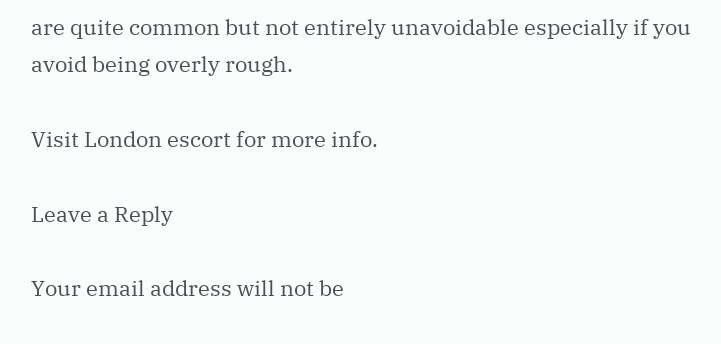are quite common but not entirely unavoidable especially if you avoid being overly rough.

Visit London escort for more info.

Leave a Reply

Your email address will not be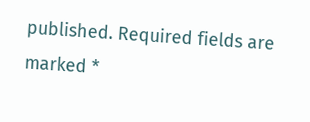published. Required fields are marked *